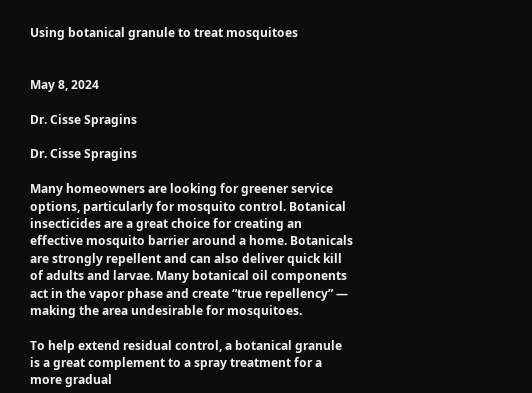Using botanical granule to treat mosquitoes


May 8, 2024

Dr. Cisse Spragins

Dr. Cisse Spragins

Many homeowners are looking for greener service options, particularly for mosquito control. Botanical insecticides are a great choice for creating an effective mosquito barrier around a home. Botanicals are strongly repellent and can also deliver quick kill of adults and larvae. Many botanical oil components act in the vapor phase and create “true repellency” — making the area undesirable for mosquitoes.

To help extend residual control, a botanical granule is a great complement to a spray treatment for a more gradual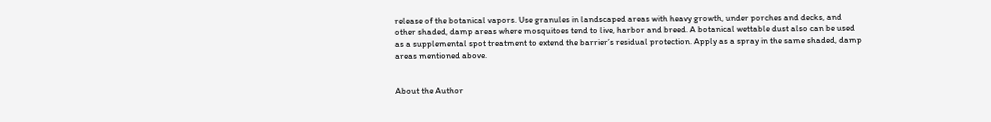release of the botanical vapors. Use granules in landscaped areas with heavy growth, under porches and decks, and other shaded, damp areas where mosquitoes tend to live, harbor and breed. A botanical wettable dust also can be used as a supplemental spot treatment to extend the barrier’s residual protection. Apply as a spray in the same shaded, damp areas mentioned above.


About the Author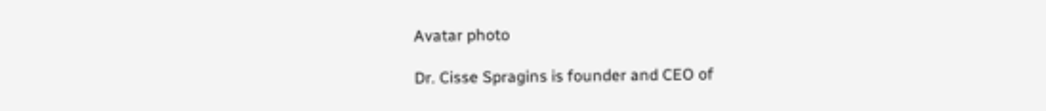Avatar photo

Dr. Cisse Spragins is founder and CEO of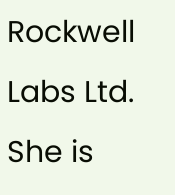Rockwell Labs Ltd. She is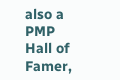also a PMP Hall of Famer,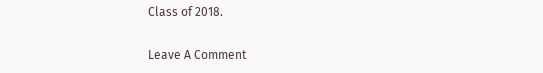Class of 2018.

Leave A Comment